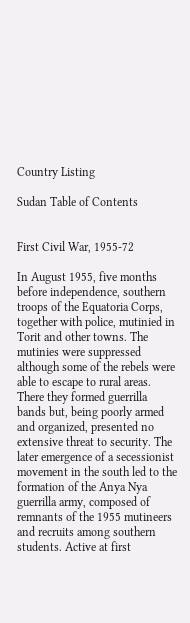Country Listing

Sudan Table of Contents


First Civil War, 1955-72

In August 1955, five months before independence, southern troops of the Equatoria Corps, together with police, mutinied in Torit and other towns. The mutinies were suppressed although some of the rebels were able to escape to rural areas. There they formed guerrilla bands but, being poorly armed and organized, presented no extensive threat to security. The later emergence of a secessionist movement in the south led to the formation of the Anya Nya guerrilla army, composed of remnants of the 1955 mutineers and recruits among southern students. Active at first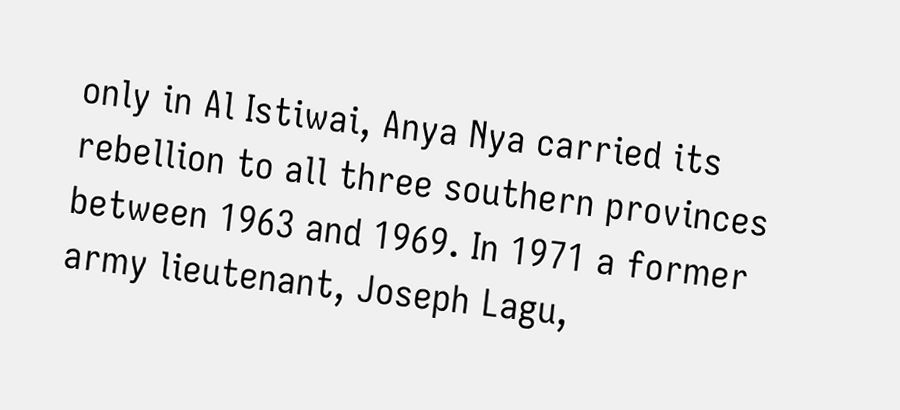only in Al Istiwai, Anya Nya carried its rebellion to all three southern provinces between 1963 and 1969. In 1971 a former army lieutenant, Joseph Lagu,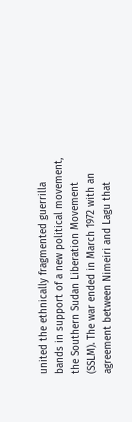united the ethnically fragmented guerrilla bands in support of a new political movement, the Southern Sudan Liberation Movement (SSLM). The war ended in March 1972 with an agreement between Nimeiri and Lagu that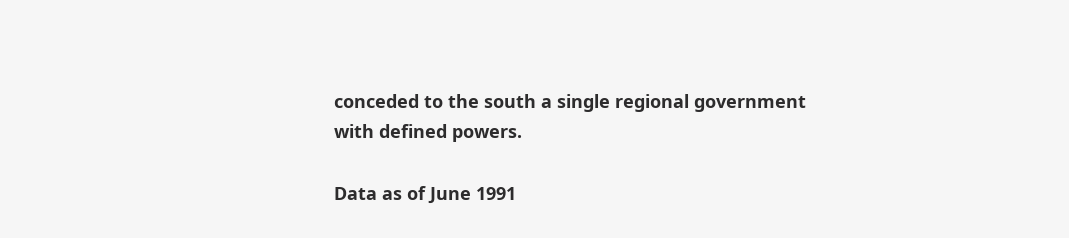conceded to the south a single regional government with defined powers.

Data as of June 1991